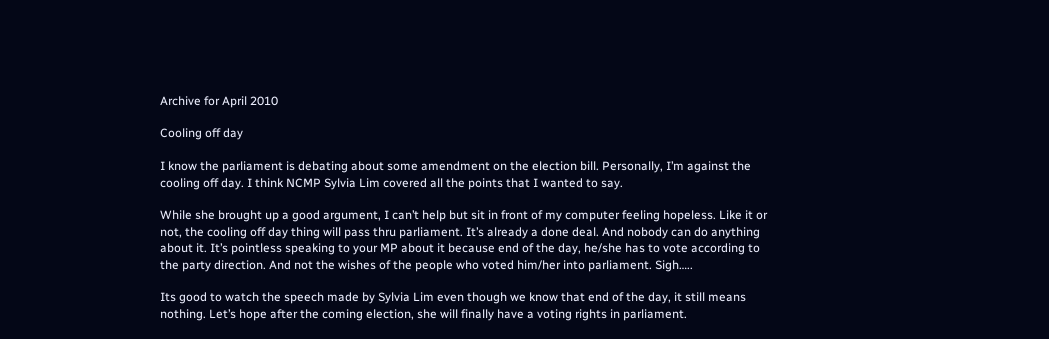Archive for April 2010

Cooling off day

I know the parliament is debating about some amendment on the election bill. Personally, I’m against the cooling off day. I think NCMP Sylvia Lim covered all the points that I wanted to say.

While she brought up a good argument, I can’t help but sit in front of my computer feeling hopeless. Like it or not, the cooling off day thing will pass thru parliament. It’s already a done deal. And nobody can do anything about it. It’s pointless speaking to your MP about it because end of the day, he/she has to vote according to the party direction. And not the wishes of the people who voted him/her into parliament. Sigh…..

Its good to watch the speech made by Sylvia Lim even though we know that end of the day, it still means nothing. Let’s hope after the coming election, she will finally have a voting rights in parliament.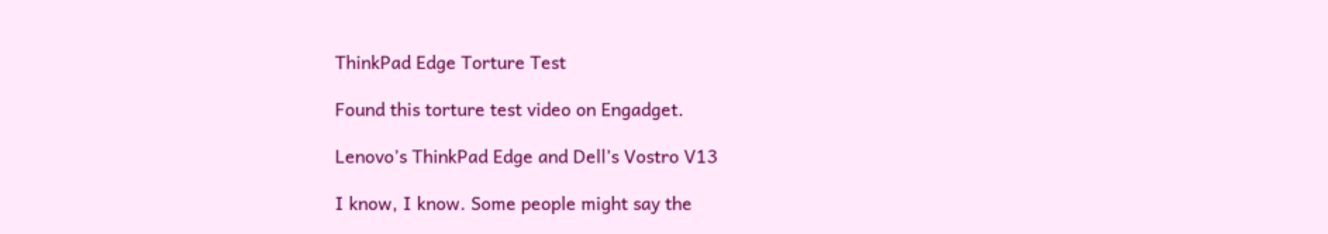ThinkPad Edge Torture Test

Found this torture test video on Engadget.

Lenovo’s ThinkPad Edge and Dell’s Vostro V13

I know, I know. Some people might say the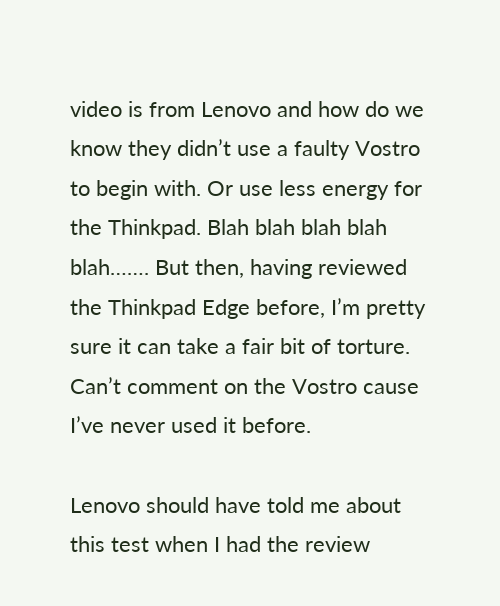video is from Lenovo and how do we know they didn’t use a faulty Vostro to begin with. Or use less energy for the Thinkpad. Blah blah blah blah blah……. But then, having reviewed the Thinkpad Edge before, I’m pretty sure it can take a fair bit of torture. Can’t comment on the Vostro cause I’ve never used it before.

Lenovo should have told me about this test when I had the review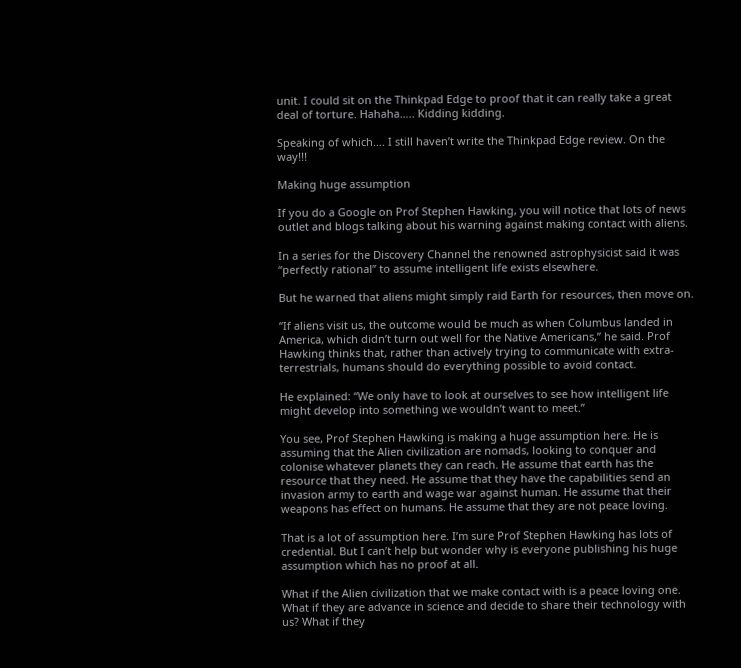unit. I could sit on the Thinkpad Edge to proof that it can really take a great deal of torture. Hahaha….. Kidding kidding.

Speaking of which…. I still haven’t write the Thinkpad Edge review. On the way!!!

Making huge assumption

If you do a Google on Prof Stephen Hawking, you will notice that lots of news outlet and blogs talking about his warning against making contact with aliens.

In a series for the Discovery Channel the renowned astrophysicist said it was “perfectly rational” to assume intelligent life exists elsewhere.

But he warned that aliens might simply raid Earth for resources, then move on.

“If aliens visit us, the outcome would be much as when Columbus landed in America, which didn’t turn out well for the Native Americans,” he said. Prof Hawking thinks that, rather than actively trying to communicate with extra-terrestrials, humans should do everything possible to avoid contact.

He explained: “We only have to look at ourselves to see how intelligent life might develop into something we wouldn’t want to meet.”

You see, Prof Stephen Hawking is making a huge assumption here. He is assuming that the Alien civilization are nomads, looking to conquer and colonise whatever planets they can reach. He assume that earth has the resource that they need. He assume that they have the capabilities send an invasion army to earth and wage war against human. He assume that their weapons has effect on humans. He assume that they are not peace loving.

That is a lot of assumption here. I’m sure Prof Stephen Hawking has lots of credential. But I can’t help but wonder why is everyone publishing his huge assumption which has no proof at all.

What if the Alien civilization that we make contact with is a peace loving one. What if they are advance in science and decide to share their technology with us? What if they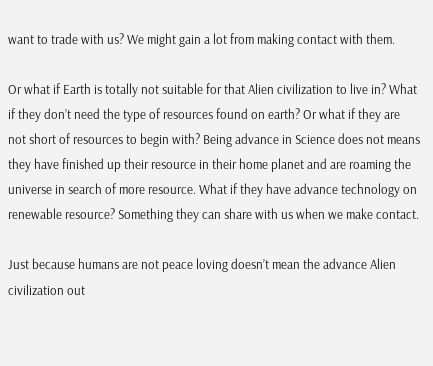want to trade with us? We might gain a lot from making contact with them.

Or what if Earth is totally not suitable for that Alien civilization to live in? What if they don’t need the type of resources found on earth? Or what if they are not short of resources to begin with? Being advance in Science does not means they have finished up their resource in their home planet and are roaming the universe in search of more resource. What if they have advance technology on renewable resource? Something they can share with us when we make contact.

Just because humans are not peace loving doesn’t mean the advance Alien civilization out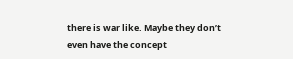there is war like. Maybe they don’t even have the concept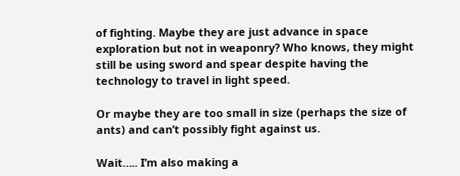of fighting. Maybe they are just advance in space exploration but not in weaponry? Who knows, they might still be using sword and spear despite having the technology to travel in light speed.

Or maybe they are too small in size (perhaps the size of ants) and can’t possibly fight against us.

Wait….. I’m also making a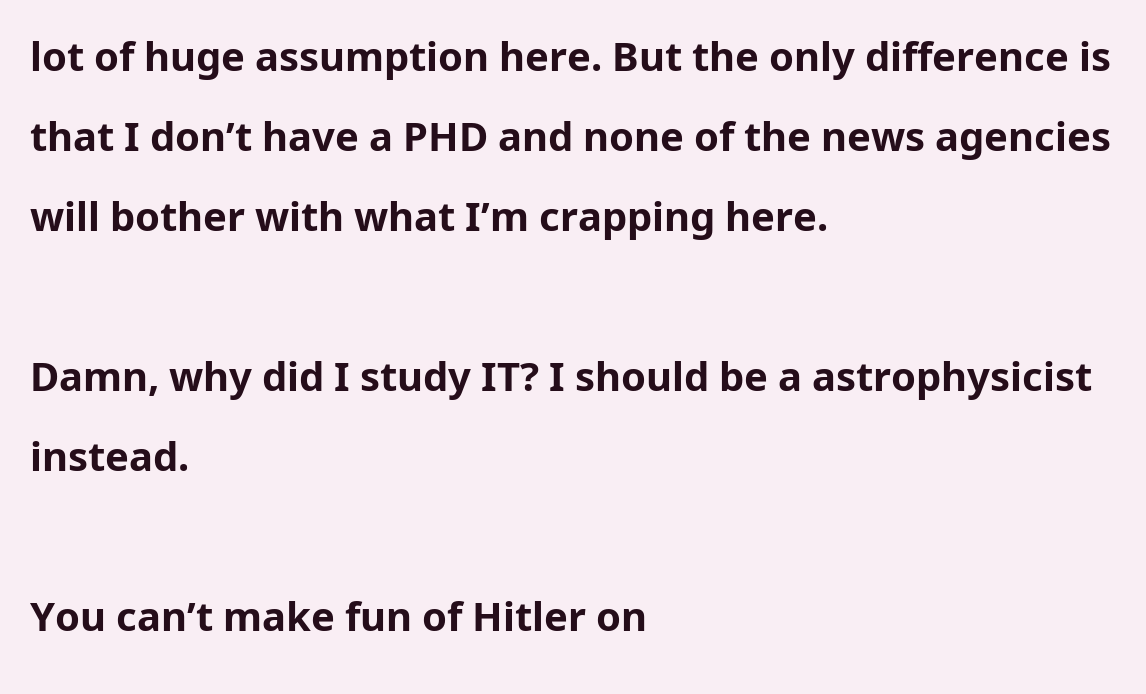lot of huge assumption here. But the only difference is that I don’t have a PHD and none of the news agencies will bother with what I’m crapping here.

Damn, why did I study IT? I should be a astrophysicist instead.

You can’t make fun of Hitler on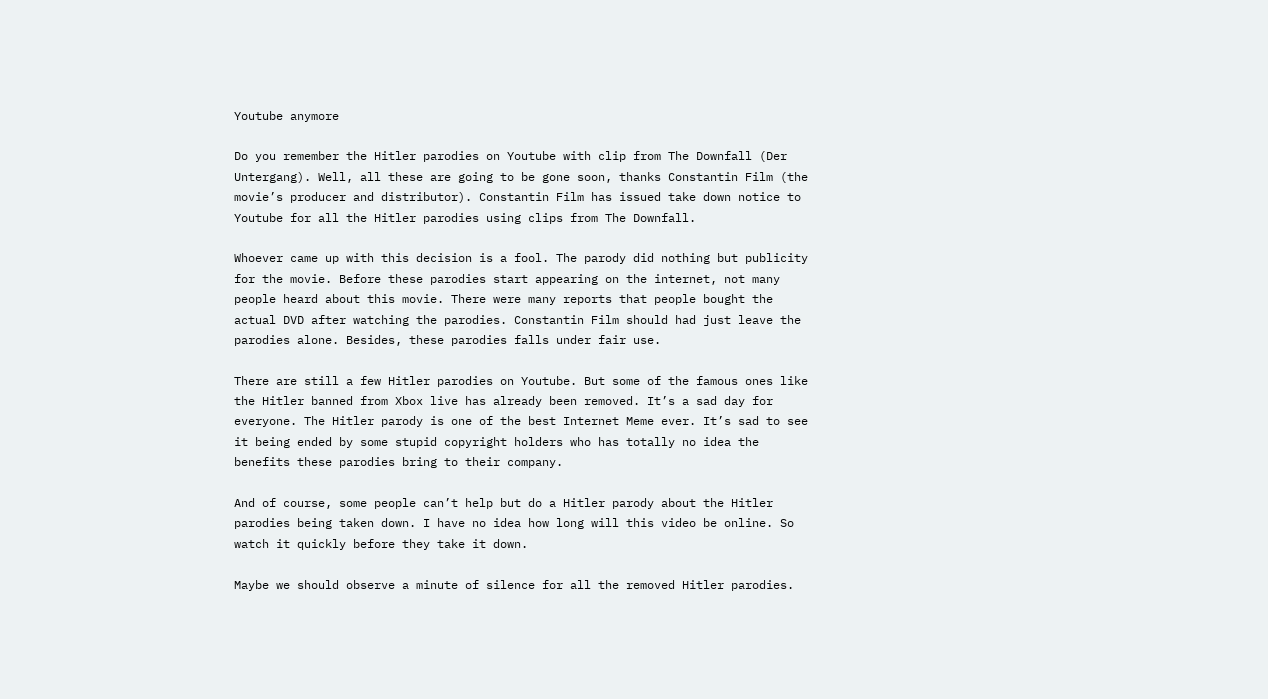Youtube anymore

Do you remember the Hitler parodies on Youtube with clip from The Downfall (Der Untergang). Well, all these are going to be gone soon, thanks Constantin Film (the movie’s producer and distributor). Constantin Film has issued take down notice to Youtube for all the Hitler parodies using clips from The Downfall.

Whoever came up with this decision is a fool. The parody did nothing but publicity for the movie. Before these parodies start appearing on the internet, not many people heard about this movie. There were many reports that people bought the actual DVD after watching the parodies. Constantin Film should had just leave the parodies alone. Besides, these parodies falls under fair use.

There are still a few Hitler parodies on Youtube. But some of the famous ones like the Hitler banned from Xbox live has already been removed. It’s a sad day for everyone. The Hitler parody is one of the best Internet Meme ever. It’s sad to see it being ended by some stupid copyright holders who has totally no idea the benefits these parodies bring to their company.

And of course, some people can’t help but do a Hitler parody about the Hitler parodies being taken down. I have no idea how long will this video be online. So watch it quickly before they take it down.

Maybe we should observe a minute of silence for all the removed Hitler parodies.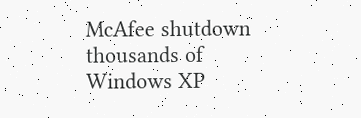McAfee shutdown thousands of Windows XP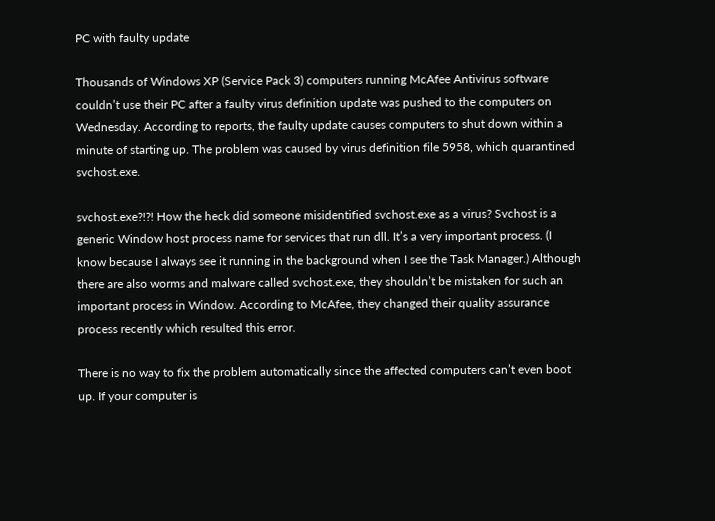PC with faulty update

Thousands of Windows XP (Service Pack 3) computers running McAfee Antivirus software couldn’t use their PC after a faulty virus definition update was pushed to the computers on Wednesday. According to reports, the faulty update causes computers to shut down within a minute of starting up. The problem was caused by virus definition file 5958, which quarantined svchost.exe.

svchost.exe?!?! How the heck did someone misidentified svchost.exe as a virus? Svchost is a generic Window host process name for services that run dll. It’s a very important process. (I know because I always see it running in the background when I see the Task Manager.) Although there are also worms and malware called svchost.exe, they shouldn’t be mistaken for such an important process in Window. According to McAfee, they changed their quality assurance process recently which resulted this error.

There is no way to fix the problem automatically since the affected computers can’t even boot up. If your computer is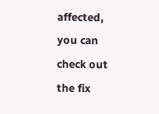affected, you can check out the fix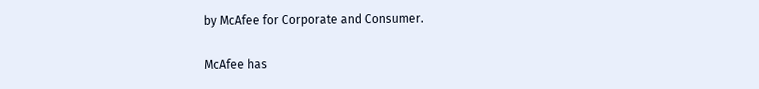by McAfee for Corporate and Consumer.

McAfee has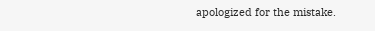apologized for the mistake.